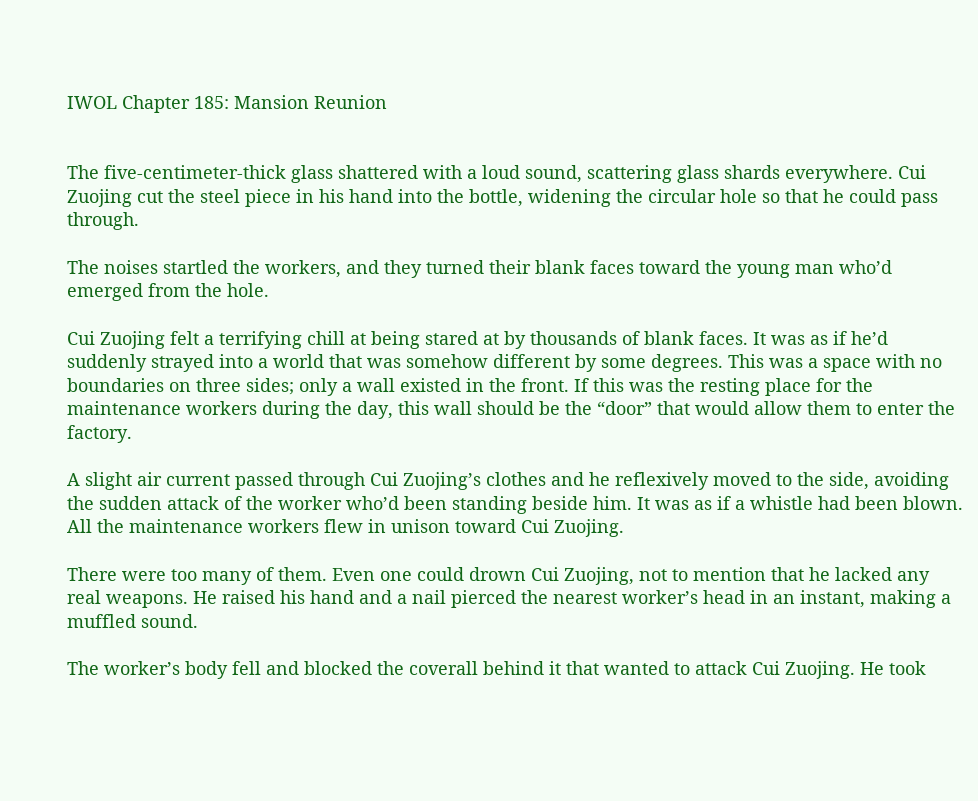IWOL Chapter 185: Mansion Reunion


The five-centimeter-thick glass shattered with a loud sound, scattering glass shards everywhere. Cui Zuojing cut the steel piece in his hand into the bottle, widening the circular hole so that he could pass through.

The noises startled the workers, and they turned their blank faces toward the young man who’d emerged from the hole.

Cui Zuojing felt a terrifying chill at being stared at by thousands of blank faces. It was as if he’d suddenly strayed into a world that was somehow different by some degrees. This was a space with no boundaries on three sides; only a wall existed in the front. If this was the resting place for the maintenance workers during the day, this wall should be the “door” that would allow them to enter the factory.

A slight air current passed through Cui Zuojing’s clothes and he reflexively moved to the side, avoiding the sudden attack of the worker who’d been standing beside him. It was as if a whistle had been blown. All the maintenance workers flew in unison toward Cui Zuojing.

There were too many of them. Even one could drown Cui Zuojing, not to mention that he lacked any real weapons. He raised his hand and a nail pierced the nearest worker’s head in an instant, making a muffled sound.

The worker’s body fell and blocked the coverall behind it that wanted to attack Cui Zuojing. He took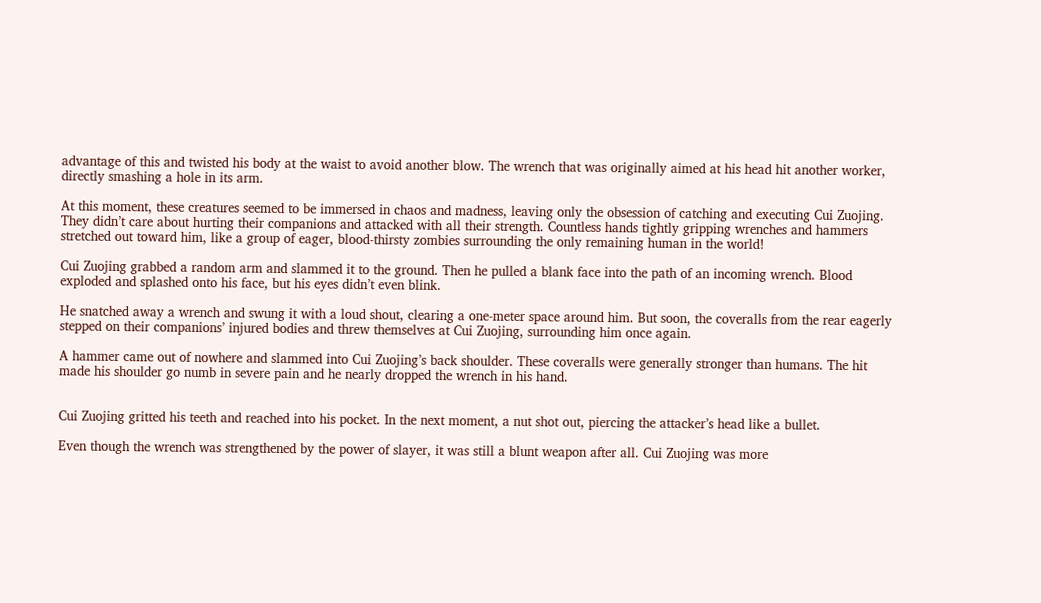advantage of this and twisted his body at the waist to avoid another blow. The wrench that was originally aimed at his head hit another worker, directly smashing a hole in its arm.

At this moment, these creatures seemed to be immersed in chaos and madness, leaving only the obsession of catching and executing Cui Zuojing. They didn’t care about hurting their companions and attacked with all their strength. Countless hands tightly gripping wrenches and hammers stretched out toward him, like a group of eager, blood-thirsty zombies surrounding the only remaining human in the world!

Cui Zuojing grabbed a random arm and slammed it to the ground. Then he pulled a blank face into the path of an incoming wrench. Blood exploded and splashed onto his face, but his eyes didn’t even blink.

He snatched away a wrench and swung it with a loud shout, clearing a one-meter space around him. But soon, the coveralls from the rear eagerly stepped on their companions’ injured bodies and threw themselves at Cui Zuojing, surrounding him once again.

A hammer came out of nowhere and slammed into Cui Zuojing’s back shoulder. These coveralls were generally stronger than humans. The hit made his shoulder go numb in severe pain and he nearly dropped the wrench in his hand.


Cui Zuojing gritted his teeth and reached into his pocket. In the next moment, a nut shot out, piercing the attacker’s head like a bullet.

Even though the wrench was strengthened by the power of slayer, it was still a blunt weapon after all. Cui Zuojing was more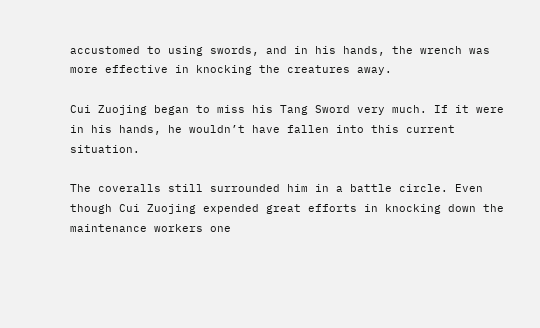accustomed to using swords, and in his hands, the wrench was more effective in knocking the creatures away.

Cui Zuojing began to miss his Tang Sword very much. If it were in his hands, he wouldn’t have fallen into this current situation.

The coveralls still surrounded him in a battle circle. Even though Cui Zuojing expended great efforts in knocking down the maintenance workers one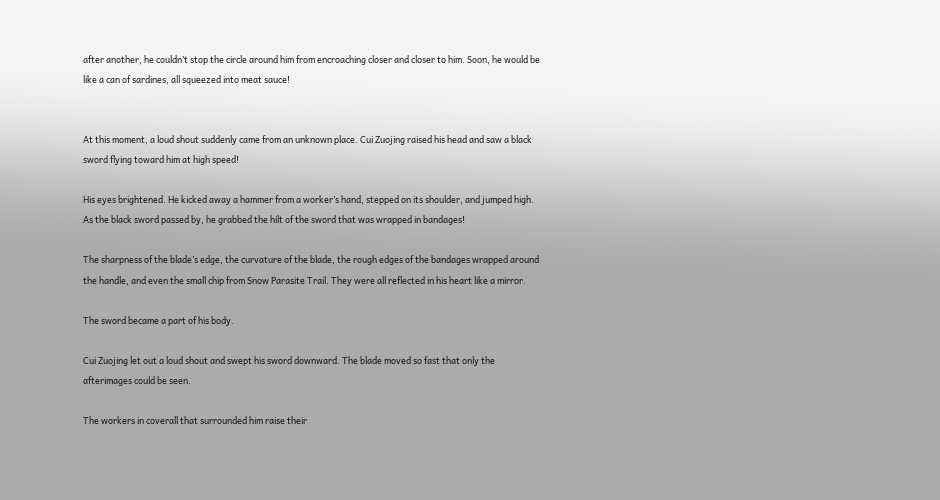after another, he couldn’t stop the circle around him from encroaching closer and closer to him. Soon, he would be like a can of sardines, all squeezed into meat sauce!


At this moment, a loud shout suddenly came from an unknown place. Cui Zuojing raised his head and saw a black sword flying toward him at high speed!

His eyes brightened. He kicked away a hammer from a worker’s hand, stepped on its shoulder, and jumped high. As the black sword passed by, he grabbed the hilt of the sword that was wrapped in bandages!

The sharpness of the blade’s edge, the curvature of the blade, the rough edges of the bandages wrapped around the handle, and even the small chip from Snow Parasite Trail. They were all reflected in his heart like a mirror.

The sword became a part of his body.

Cui Zuojing let out a loud shout and swept his sword downward. The blade moved so fast that only the afterimages could be seen.

The workers in coverall that surrounded him raise their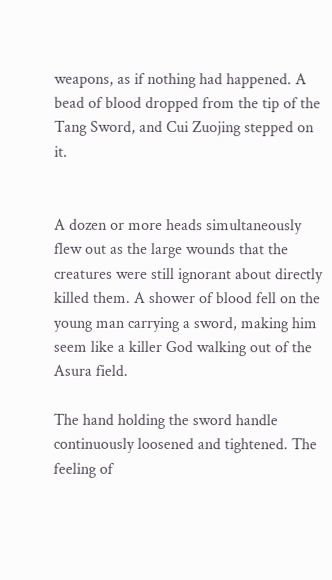weapons, as if nothing had happened. A bead of blood dropped from the tip of the Tang Sword, and Cui Zuojing stepped on it.


A dozen or more heads simultaneously flew out as the large wounds that the creatures were still ignorant about directly killed them. A shower of blood fell on the young man carrying a sword, making him seem like a killer God walking out of the Asura field.

The hand holding the sword handle continuously loosened and tightened. The feeling of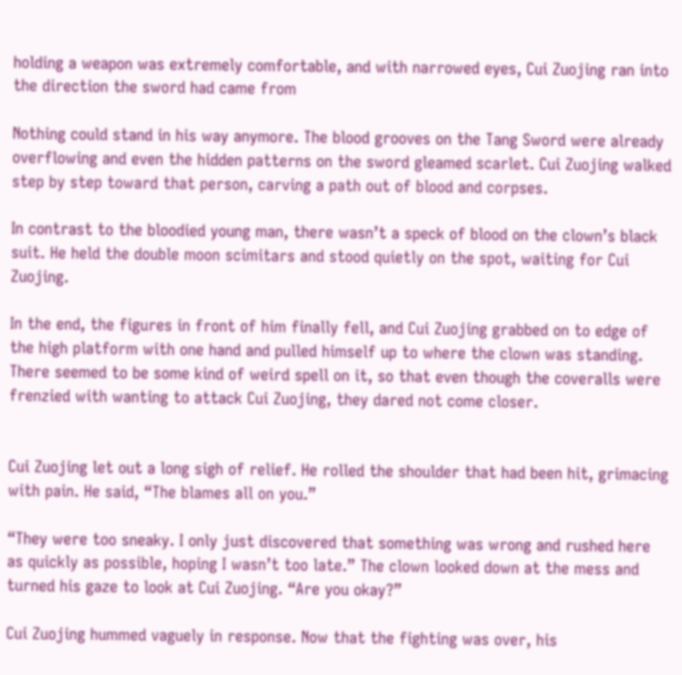holding a weapon was extremely comfortable, and with narrowed eyes, Cui Zuojing ran into the direction the sword had came from

Nothing could stand in his way anymore. The blood grooves on the Tang Sword were already overflowing and even the hidden patterns on the sword gleamed scarlet. Cui Zuojing walked step by step toward that person, carving a path out of blood and corpses.

In contrast to the bloodied young man, there wasn’t a speck of blood on the clown’s black suit. He held the double moon scimitars and stood quietly on the spot, waiting for Cui Zuojing.

In the end, the figures in front of him finally fell, and Cui Zuojing grabbed on to edge of the high platform with one hand and pulled himself up to where the clown was standing. There seemed to be some kind of weird spell on it, so that even though the coveralls were frenzied with wanting to attack Cui Zuojing, they dared not come closer.


Cui Zuojing let out a long sigh of relief. He rolled the shoulder that had been hit, grimacing with pain. He said, “The blames all on you.”

“They were too sneaky. I only just discovered that something was wrong and rushed here as quickly as possible, hoping I wasn’t too late.” The clown looked down at the mess and turned his gaze to look at Cui Zuojing. “Are you okay?”

Cui Zuojing hummed vaguely in response. Now that the fighting was over, his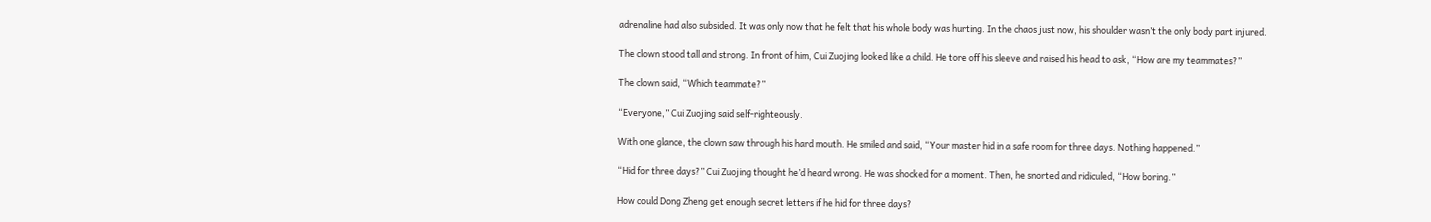adrenaline had also subsided. It was only now that he felt that his whole body was hurting. In the chaos just now, his shoulder wasn’t the only body part injured.

The clown stood tall and strong. In front of him, Cui Zuojing looked like a child. He tore off his sleeve and raised his head to ask, “How are my teammates?”

The clown said, “Which teammate?”

“Everyone,” Cui Zuojing said self-righteously.

With one glance, the clown saw through his hard mouth. He smiled and said, “Your master hid in a safe room for three days. Nothing happened.”

“Hid for three days?” Cui Zuojing thought he’d heard wrong. He was shocked for a moment. Then, he snorted and ridiculed, “How boring.”

How could Dong Zheng get enough secret letters if he hid for three days?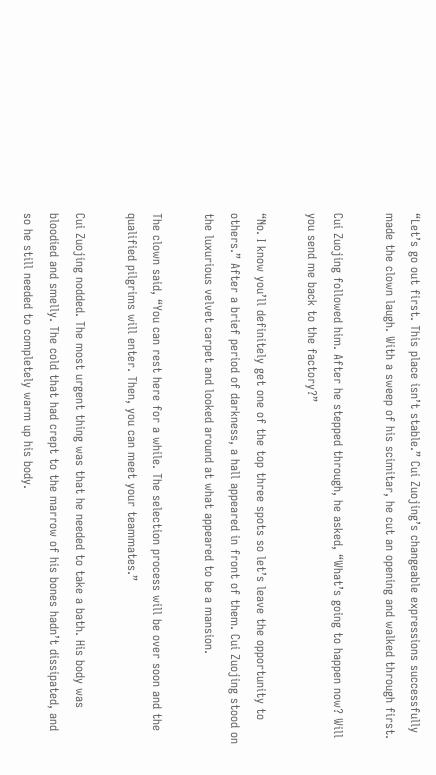“Let’s go out first. This place isn’t stable.” Cui Zuojing’s changeable expressions successfully made the clown laugh. With a sweep of his scimitar, he cut an opening and walked through first.

Cui Zuojing followed him. After he stepped through, he asked, “What’s going to happen now? Will you send me back to the factory?”

“No. I know you’ll definitely get one of the top three spots so let’s leave the opportunity to others.” After a brief period of darkness, a hall appeared in front of them. Cui Zuojing stood on the luxurious velvet carpet and looked around at what appeared to be a mansion.

The clown said, “You can rest here for a while. The selection process will be over soon and the qualified pilgrims will enter. Then, you can meet your teammates.”

Cui Zuojing nodded. The most urgent thing was that he needed to take a bath. His body was bloodied and smelly. The cold that had crept to the marrow of his bones hadn’t dissipated, and so he still needed to completely warm up his body.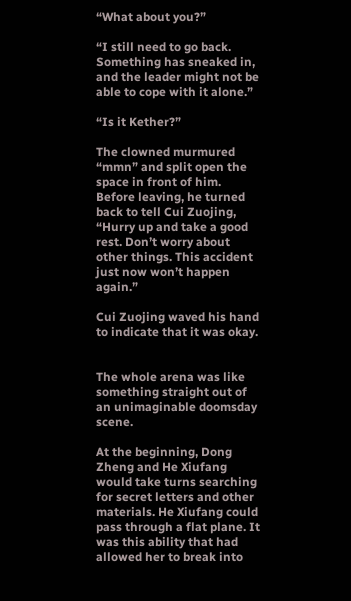“What about you?”

“I still need to go back. Something has sneaked in, and the leader might not be able to cope with it alone.”

“Is it Kether?”

The clowned murmured “mmn” and split open the space in front of him. Before leaving, he turned back to tell Cui Zuojing, “Hurry up and take a good rest. Don’t worry about other things. This accident just now won’t happen again.”

Cui Zuojing waved his hand to indicate that it was okay.


The whole arena was like something straight out of an unimaginable doomsday scene.

At the beginning, Dong Zheng and He Xiufang would take turns searching for secret letters and other materials. He Xiufang could pass through a flat plane. It was this ability that had allowed her to break into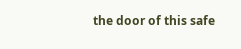the door of this safe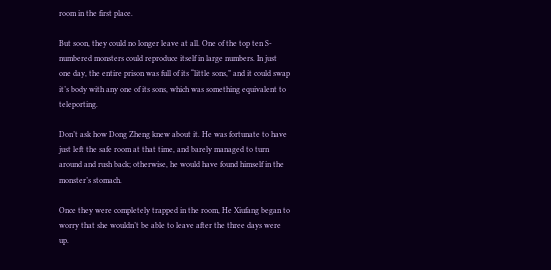room in the first place.

But soon, they could no longer leave at all. One of the top ten S-numbered monsters could reproduce itself in large numbers. In just one day, the entire prison was full of its “little sons,” and it could swap it’s body with any one of its sons, which was something equivalent to teleporting.

Don’t ask how Dong Zheng knew about it. He was fortunate to have just left the safe room at that time, and barely managed to turn around and rush back; otherwise, he would have found himself in the monster’s stomach.

Once they were completely trapped in the room, He Xiufang began to worry that she wouldn’t be able to leave after the three days were up.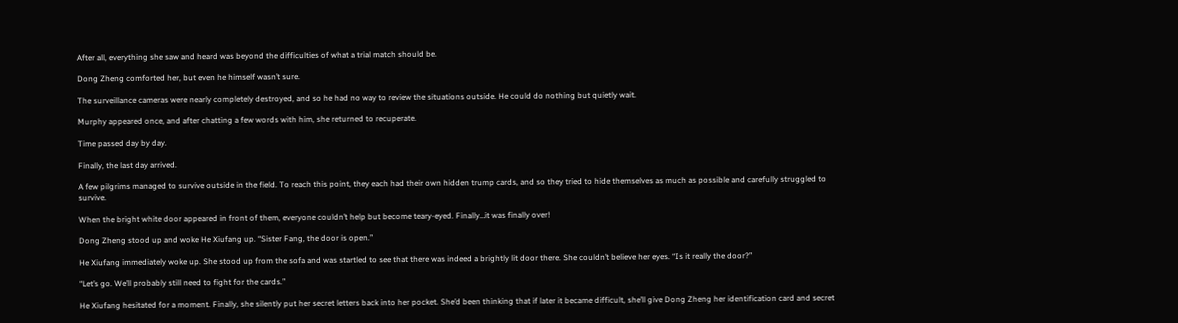After all, everything she saw and heard was beyond the difficulties of what a trial match should be.

Dong Zheng comforted her, but even he himself wasn’t sure.

The surveillance cameras were nearly completely destroyed, and so he had no way to review the situations outside. He could do nothing but quietly wait.

Murphy appeared once, and after chatting a few words with him, she returned to recuperate.

Time passed day by day.

Finally, the last day arrived.

A few pilgrims managed to survive outside in the field. To reach this point, they each had their own hidden trump cards, and so they tried to hide themselves as much as possible and carefully struggled to survive.

When the bright white door appeared in front of them, everyone couldn’t help but become teary-eyed. Finally…it was finally over!

Dong Zheng stood up and woke He Xiufang up. “Sister Fang, the door is open.”

He Xiufang immediately woke up. She stood up from the sofa and was startled to see that there was indeed a brightly lit door there. She couldn’t believe her eyes. “Is it really the door?”

“Let’s go. We’ll probably still need to fight for the cards.”

He Xiufang hesitated for a moment. Finally, she silently put her secret letters back into her pocket. She’d been thinking that if later it became difficult, she’ll give Dong Zheng her identification card and secret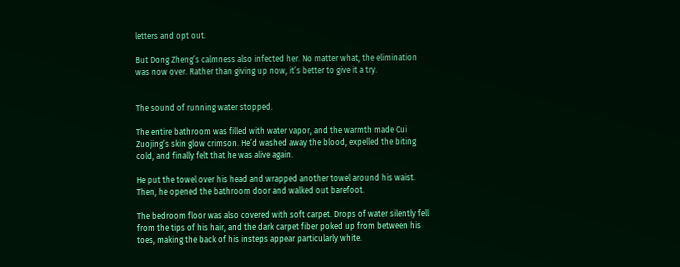letters and opt out.

But Dong Zheng’s calmness also infected her. No matter what, the elimination was now over. Rather than giving up now, it’s better to give it a try.


The sound of running water stopped.

The entire bathroom was filled with water vapor, and the warmth made Cui Zuojing’s skin glow crimson. He’d washed away the blood, expelled the biting cold, and finally felt that he was alive again.

He put the towel over his head and wrapped another towel around his waist. Then, he opened the bathroom door and walked out barefoot.

The bedroom floor was also covered with soft carpet. Drops of water silently fell from the tips of his hair, and the dark carpet fiber poked up from between his toes, making the back of his insteps appear particularly white.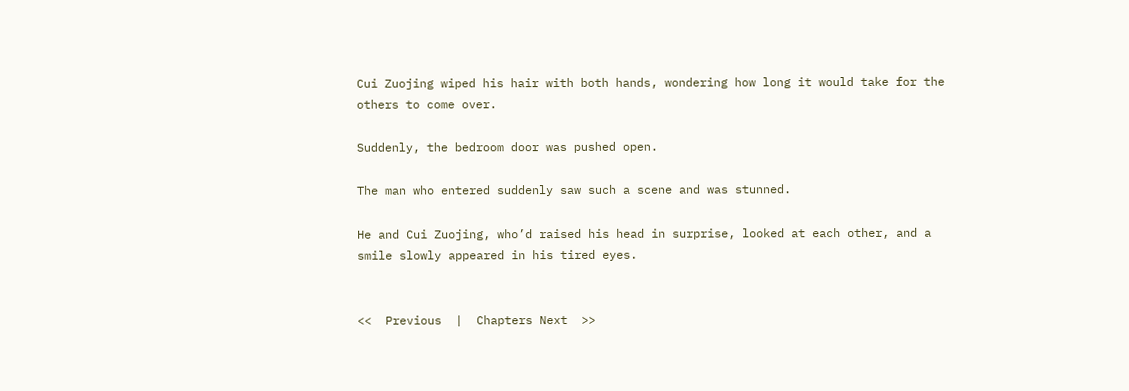Cui Zuojing wiped his hair with both hands, wondering how long it would take for the others to come over.

Suddenly, the bedroom door was pushed open.

The man who entered suddenly saw such a scene and was stunned.

He and Cui Zuojing, who’d raised his head in surprise, looked at each other, and a smile slowly appeared in his tired eyes.


<<  Previous  |  Chapters Next  >>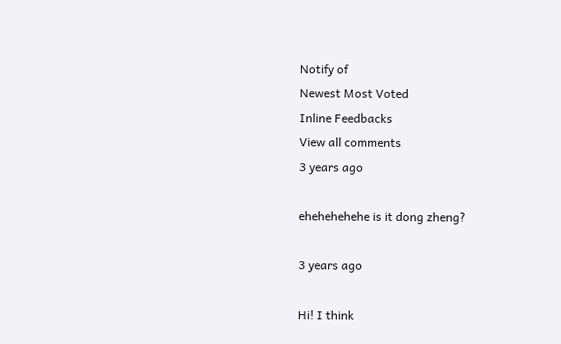Notify of
Newest Most Voted
Inline Feedbacks
View all comments
3 years ago

ehehehehehe is it dong zheng?

3 years ago

Hi! I think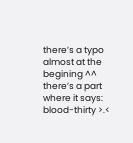there’s a typo almost at the begining ^^ there’s a part where it says: blood-thirty >.<